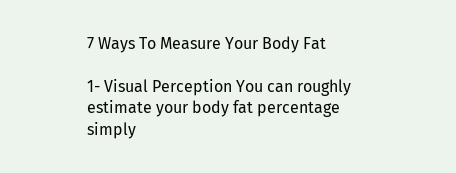7 Ways To Measure Your Body Fat

1- Visual Perception You can roughly estimate your body fat percentage simply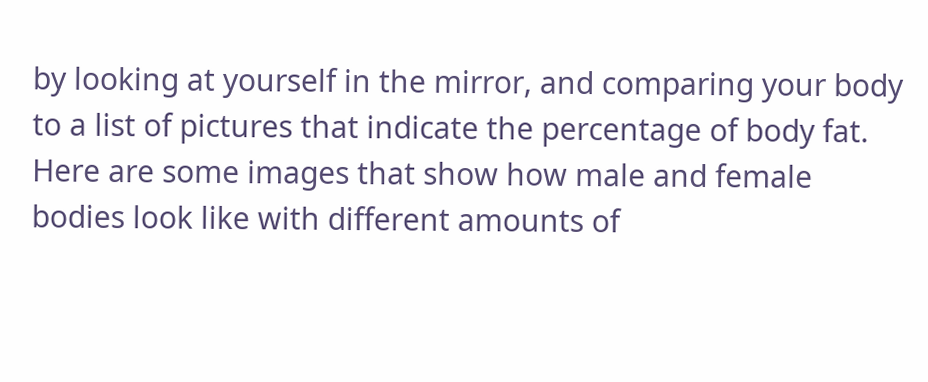by looking at yourself in the mirror, and comparing your body to a list of pictures that indicate the percentage of body fat. Here are some images that show how male and female bodies look like with different amounts of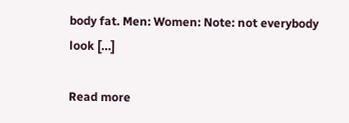body fat. Men: Women: Note: not everybody look […]

Read more